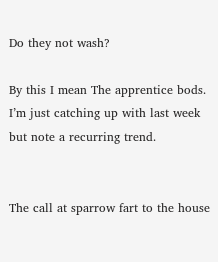Do they not wash?

By this I mean The apprentice bods. I’m just catching up with last week but note a recurring trend.


The call at sparrow fart to the house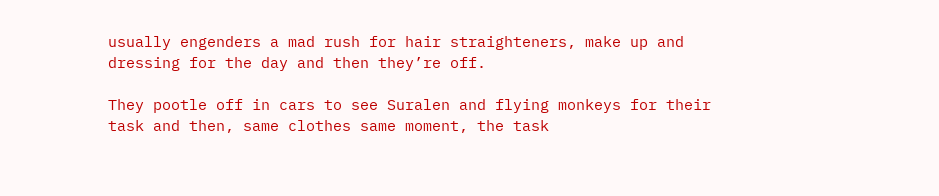usually engenders a mad rush for hair straighteners, make up and dressing for the day and then they’re off.

They pootle off in cars to see Suralen and flying monkeys for their task and then, same clothes same moment, the task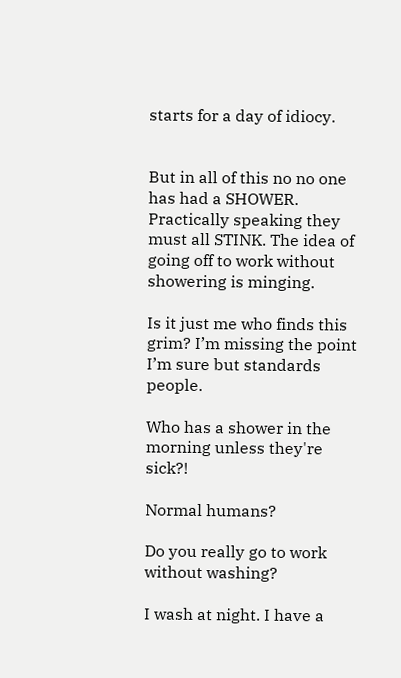starts for a day of idiocy.


But in all of this no no one has had a SHOWER. Practically speaking they must all STINK. The idea of going off to work without showering is minging.

Is it just me who finds this grim? I’m missing the point I’m sure but standards people.

Who has a shower in the morning unless they're sick?!

Normal humans?

Do you really go to work without washing?

I wash at night. I have a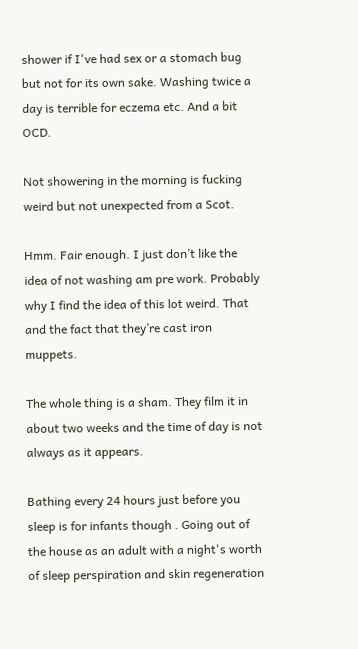shower if I've had sex or a stomach bug but not for its own sake. Washing twice a day is terrible for eczema etc. And a bit OCD.

Not showering in the morning is fucking weird but not unexpected from a Scot.

Hmm. Fair enough. I just don’t like the idea of not washing am pre work. Probably why I find the idea of this lot weird. That and the fact that they’re cast iron muppets.

The whole thing is a sham. They film it in about two weeks and the time of day is not always as it appears.

Bathing every 24 hours just before you sleep is for infants though . Going out of the house as an adult with a night's worth of sleep perspiration and skin regeneration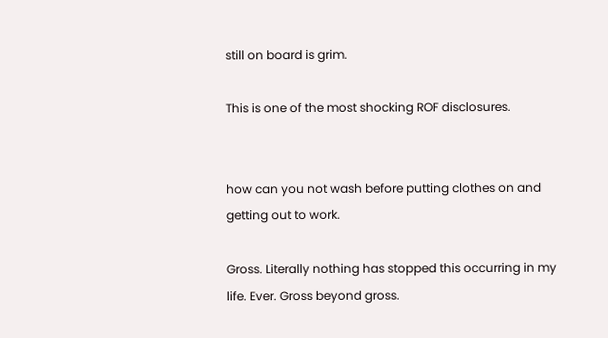still on board is grim.

This is one of the most shocking ROF disclosures.


how can you not wash before putting clothes on and getting out to work.

Gross. Literally nothing has stopped this occurring in my life. Ever. Gross beyond gross.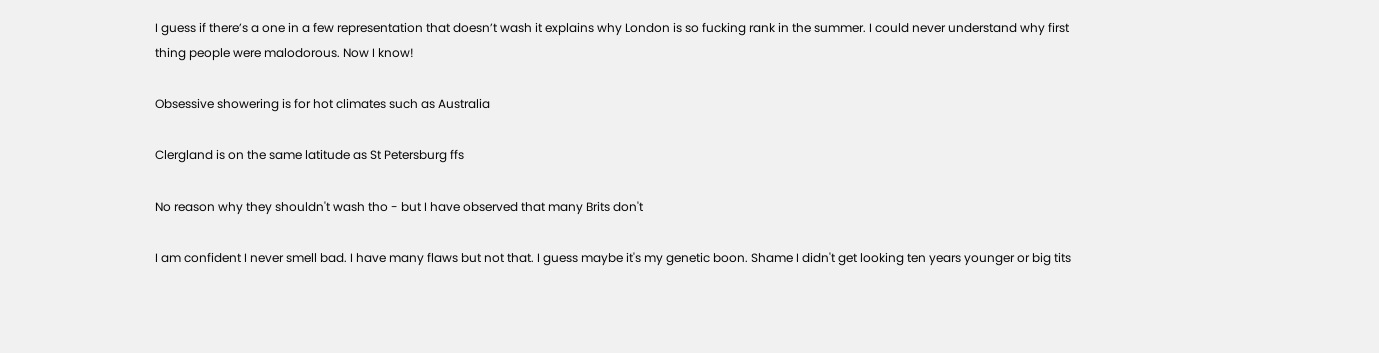I guess if there’s a one in a few representation that doesn’t wash it explains why London is so fucking rank in the summer. I could never understand why first thing people were malodorous. Now I know!

Obsessive showering is for hot climates such as Australia

Clergland is on the same latitude as St Petersburg ffs

No reason why they shouldn't wash tho - but I have observed that many Brits don't

I am confident I never smell bad. I have many flaws but not that. I guess maybe it's my genetic boon. Shame I didn't get looking ten years younger or big tits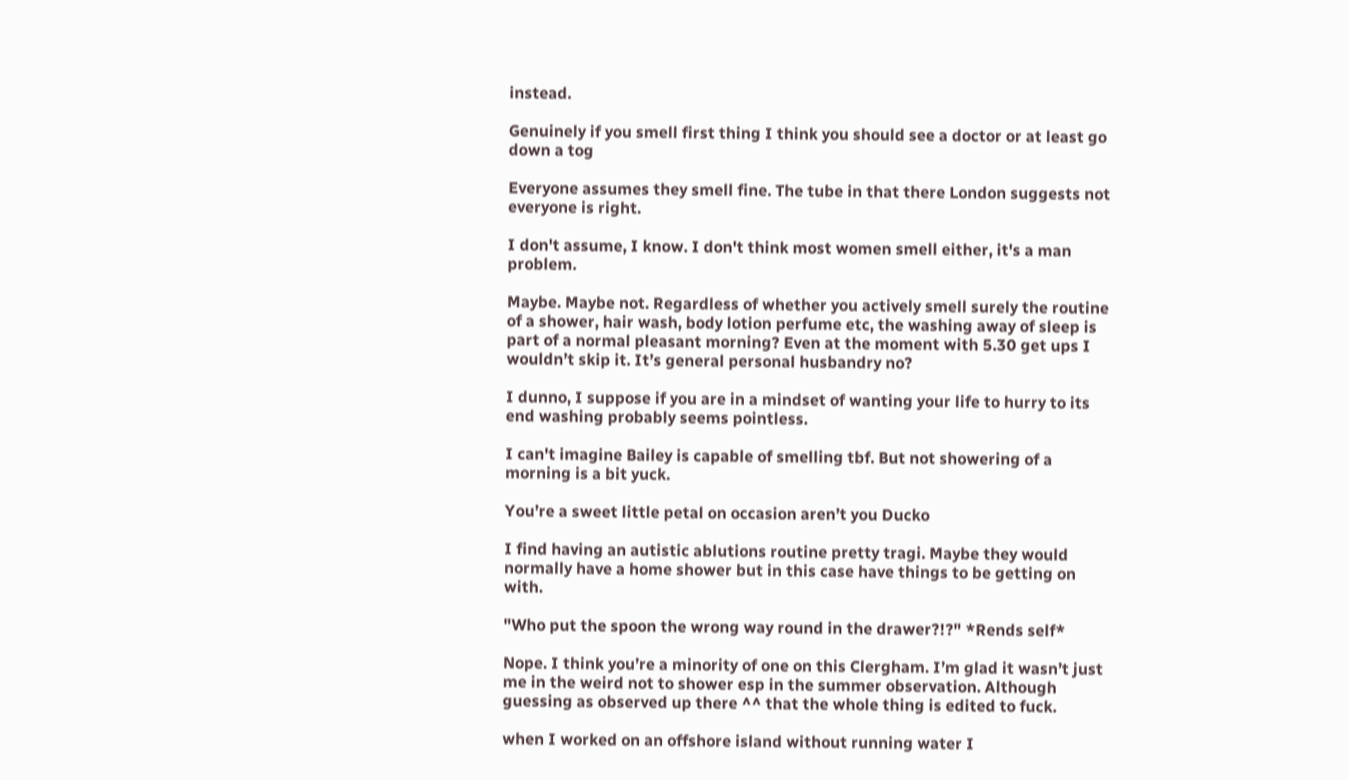instead.

Genuinely if you smell first thing I think you should see a doctor or at least go down a tog

Everyone assumes they smell fine. The tube in that there London suggests not everyone is right.

I don't assume, I know. I don't think most women smell either, it's a man problem.

Maybe. Maybe not. Regardless of whether you actively smell surely the routine of a shower, hair wash, body lotion perfume etc, the washing away of sleep is part of a normal pleasant morning? Even at the moment with 5.30 get ups I wouldn’t skip it. It’s general personal husbandry no?

I dunno, I suppose if you are in a mindset of wanting your life to hurry to its end washing probably seems pointless.

I can't imagine Bailey is capable of smelling tbf. But not showering of a morning is a bit yuck.

You’re a sweet little petal on occasion aren’t you Ducko

I find having an autistic ablutions routine pretty tragi. Maybe they would normally have a home shower but in this case have things to be getting on with.

"Who put the spoon the wrong way round in the drawer?!?" *Rends self*

Nope. I think you’re a minority of one on this Clergham. I’m glad it wasn’t just me in the weird not to shower esp in the summer observation. Although guessing as observed up there ^^ that the whole thing is edited to fuck.

when I worked on an offshore island without running water I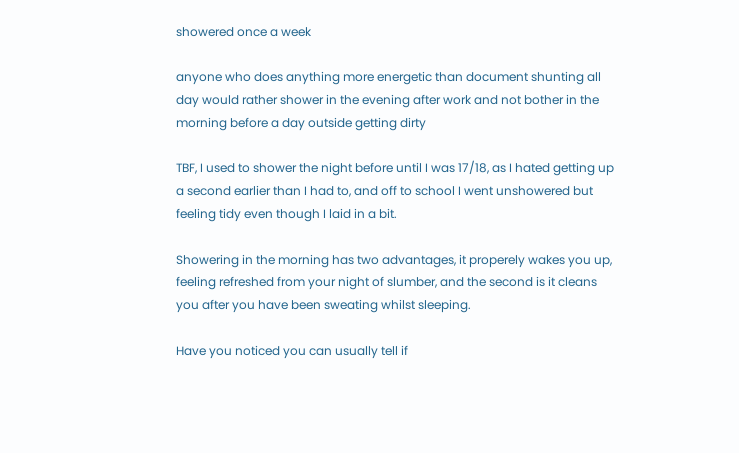showered once a week

anyone who does anything more energetic than document shunting all day would rather shower in the evening after work and not bother in the morning before a day outside getting dirty

TBF, I used to shower the night before until I was 17/18, as I hated getting up a second earlier than I had to, and off to school I went unshowered but feeling tidy even though I laid in a bit.

Showering in the morning has two advantages, it properely wakes you up, feeling refreshed from your night of slumber, and the second is it cleans you after you have been sweating whilst sleeping.

Have you noticed you can usually tell if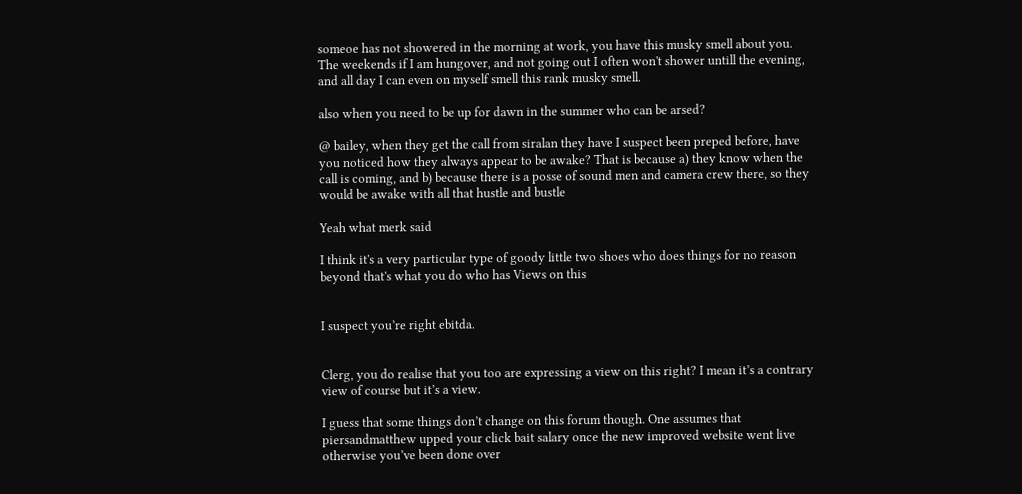someoe has not showered in the morning at work, you have this musky smell about you. The weekends if I am hungover, and not going out I often won't shower untill the evening, and all day I can even on myself smell this rank musky smell.

also when you need to be up for dawn in the summer who can be arsed?

@ bailey, when they get the call from siralan they have I suspect been preped before, have you noticed how they always appear to be awake? That is because a) they know when the call is coming, and b) because there is a posse of sound men and camera crew there, so they would be awake with all that hustle and bustle

Yeah what merk said

I think it's a very particular type of goody little two shoes who does things for no reason beyond that's what you do who has Views on this


I suspect you’re right ebitda.


Clerg, you do realise that you too are expressing a view on this right? I mean it’s a contrary view of course but it’s a view.

I guess that some things don’t change on this forum though. One assumes that piersandmatthew upped your click bait salary once the new improved website went live otherwise you’ve been done over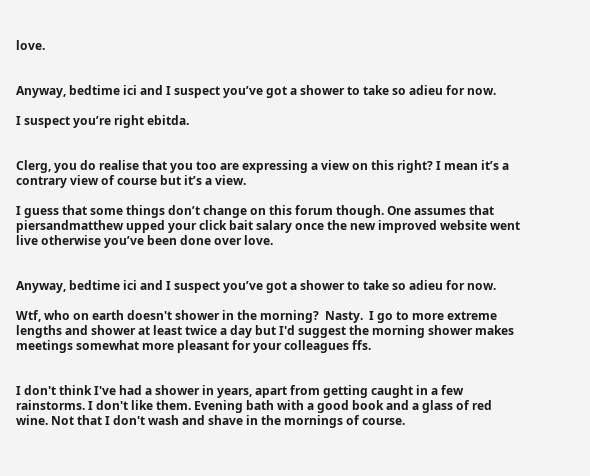love.


Anyway, bedtime ici and I suspect you’ve got a shower to take so adieu for now.

I suspect you’re right ebitda.


Clerg, you do realise that you too are expressing a view on this right? I mean it’s a contrary view of course but it’s a view.

I guess that some things don’t change on this forum though. One assumes that piersandmatthew upped your click bait salary once the new improved website went live otherwise you’ve been done over love.


Anyway, bedtime ici and I suspect you’ve got a shower to take so adieu for now.

Wtf, who on earth doesn't shower in the morning?  Nasty.  I go to more extreme lengths and shower at least twice a day but I'd suggest the morning shower makes meetings somewhat more pleasant for your colleagues ffs.


I don't think I've had a shower in years, apart from getting caught in a few rainstorms. I don't like them. Evening bath with a good book and a glass of red wine. Not that I don't wash and shave in the mornings of course.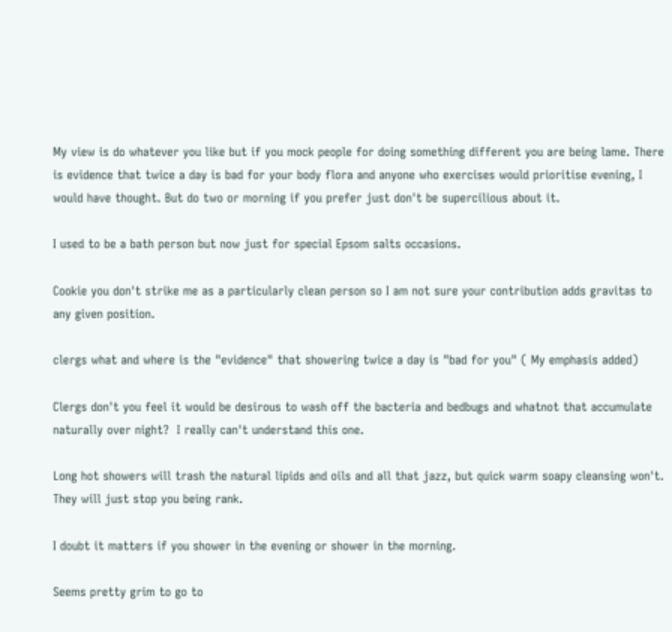My view is do whatever you like but if you mock people for doing something different you are being lame. There is evidence that twice a day is bad for your body flora and anyone who exercises would prioritise evening, I would have thought. But do two or morning if you prefer just don't be supercilious about it.

I used to be a bath person but now just for special Epsom salts occasions.

Cookie you don't strike me as a particularly clean person so I am not sure your contribution adds gravitas to any given position.

clergs what and where is the "evidence" that showering twice a day is "bad for you" ( My emphasis added)

Clergs don't you feel it would be desirous to wash off the bacteria and bedbugs and whatnot that accumulate naturally over night?  I really can't understand this one.

Long hot showers will trash the natural lipids and oils and all that jazz, but quick warm soapy cleansing won't.  They will just stop you being rank.

I doubt it matters if you shower in the evening or shower in the morning.

Seems pretty grim to go to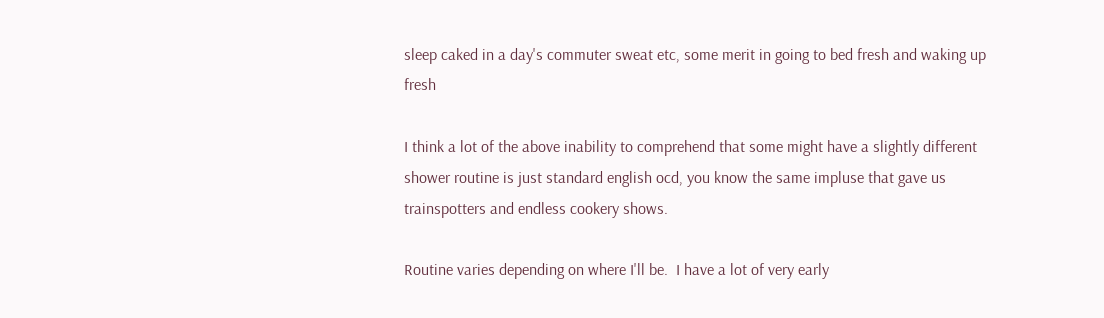sleep caked in a day's commuter sweat etc, some merit in going to bed fresh and waking up fresh

I think a lot of the above inability to comprehend that some might have a slightly different shower routine is just standard english ocd, you know the same impluse that gave us trainspotters and endless cookery shows.

Routine varies depending on where I'll be.  I have a lot of very early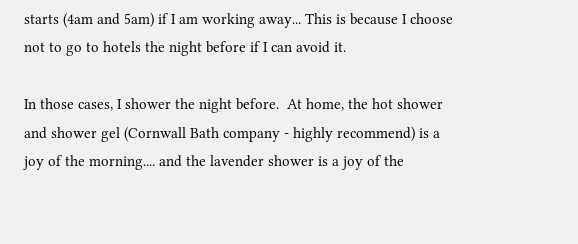starts (4am and 5am) if I am working away... This is because I choose not to go to hotels the night before if I can avoid it.

In those cases, I shower the night before.  At home, the hot shower and shower gel (Cornwall Bath company - highly recommend) is a joy of the morning.... and the lavender shower is a joy of the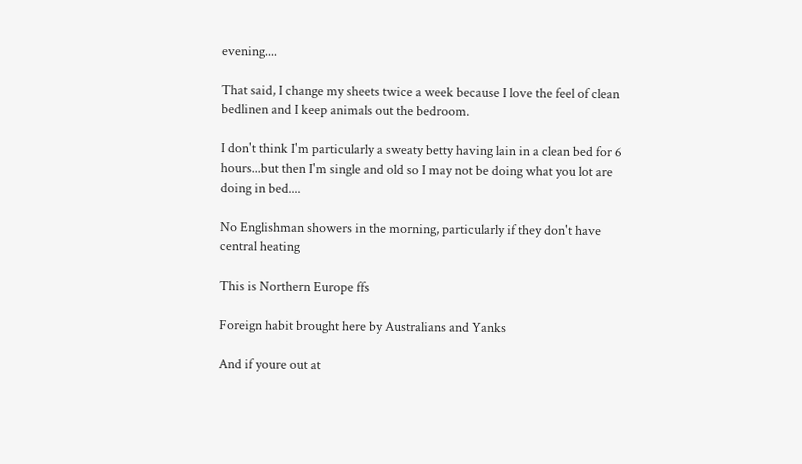evening....

That said, I change my sheets twice a week because I love the feel of clean bedlinen and I keep animals out the bedroom.

I don't think I'm particularly a sweaty betty having lain in a clean bed for 6 hours...but then I'm single and old so I may not be doing what you lot are doing in bed....

No Englishman showers in the morning, particularly if they don't have central heating

This is Northern Europe ffs

Foreign habit brought here by Australians and Yanks

And if youre out at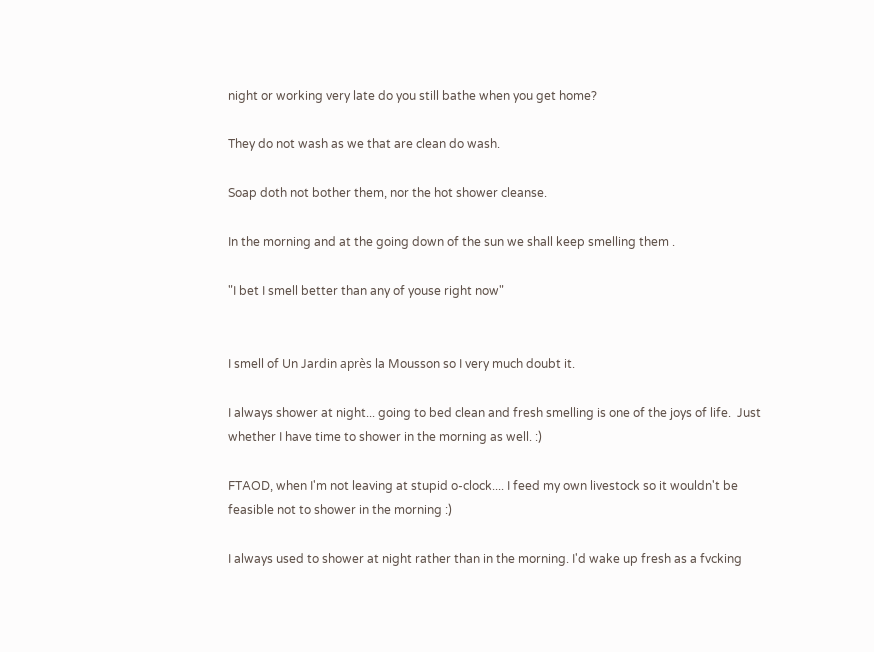night or working very late do you still bathe when you get home?

They do not wash as we that are clean do wash.

Soap doth not bother them, nor the hot shower cleanse.

In the morning and at the going down of the sun we shall keep smelling them .

"I bet I smell better than any of youse right now"


I smell of Un Jardin après la Mousson so I very much doubt it.

I always shower at night... going to bed clean and fresh smelling is one of the joys of life.  Just whether I have time to shower in the morning as well. :)

FTAOD, when I'm not leaving at stupid o-clock.... I feed my own livestock so it wouldn't be feasible not to shower in the morning :)

I always used to shower at night rather than in the morning. I'd wake up fresh as a fvcking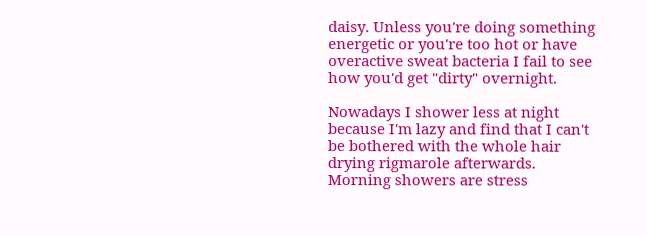daisy. Unless you're doing something energetic or you're too hot or have overactive sweat bacteria I fail to see how you'd get "dirty" overnight.

Nowadays I shower less at night because I'm lazy and find that I can't be bothered with the whole hair drying rigmarole afterwards. Morning showers are stress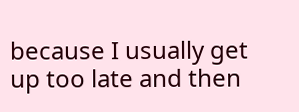because I usually get up too late and then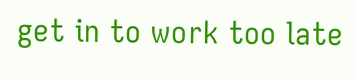get in to work too late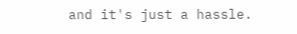and it's just a hassle.